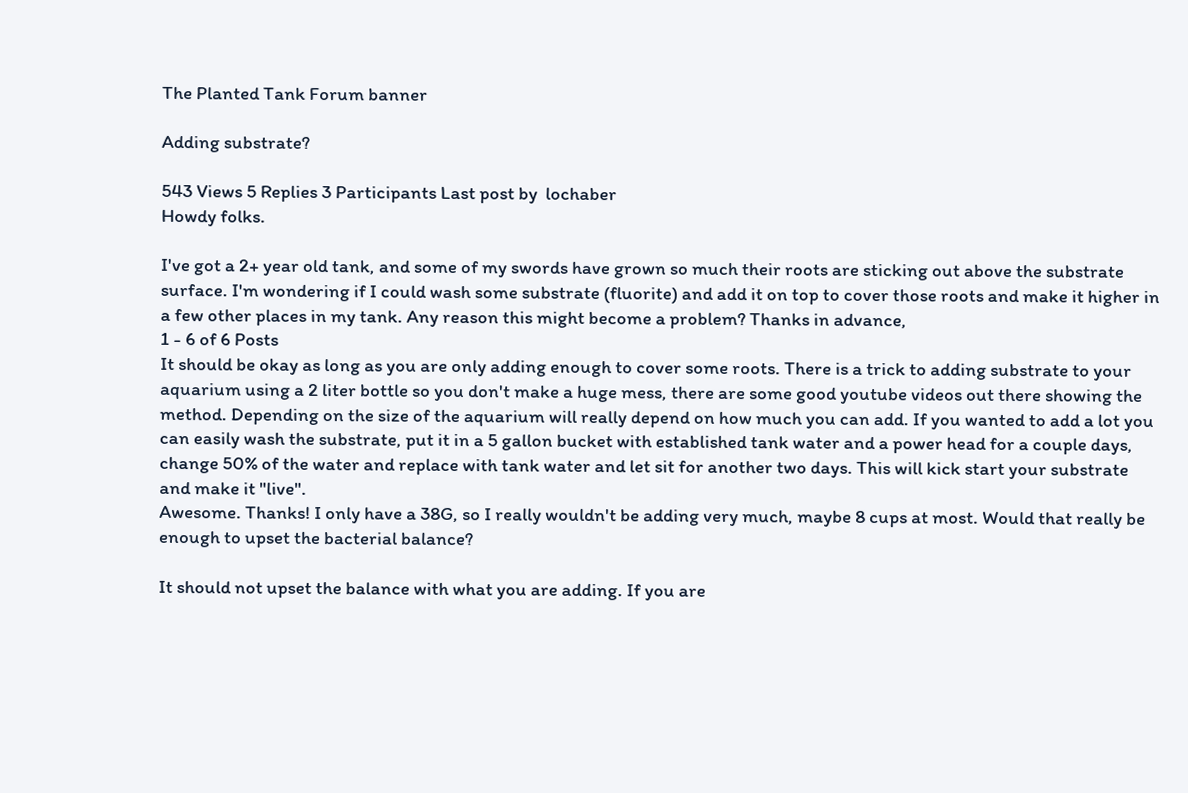The Planted Tank Forum banner

Adding substrate?

543 Views 5 Replies 3 Participants Last post by  lochaber
Howdy folks.

I've got a 2+ year old tank, and some of my swords have grown so much their roots are sticking out above the substrate surface. I'm wondering if I could wash some substrate (fluorite) and add it on top to cover those roots and make it higher in a few other places in my tank. Any reason this might become a problem? Thanks in advance,
1 - 6 of 6 Posts
It should be okay as long as you are only adding enough to cover some roots. There is a trick to adding substrate to your aquarium using a 2 liter bottle so you don't make a huge mess, there are some good youtube videos out there showing the method. Depending on the size of the aquarium will really depend on how much you can add. If you wanted to add a lot you can easily wash the substrate, put it in a 5 gallon bucket with established tank water and a power head for a couple days, change 50% of the water and replace with tank water and let sit for another two days. This will kick start your substrate and make it "live".
Awesome. Thanks! I only have a 38G, so I really wouldn't be adding very much, maybe 8 cups at most. Would that really be enough to upset the bacterial balance?

It should not upset the balance with what you are adding. If you are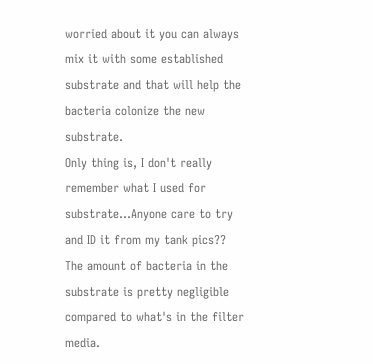worried about it you can always mix it with some established substrate and that will help the bacteria colonize the new substrate.
Only thing is, I don't really remember what I used for substrate...Anyone care to try and ID it from my tank pics??
The amount of bacteria in the substrate is pretty negligible compared to what's in the filter media.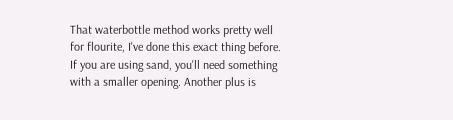That waterbottle method works pretty well for flourite, I've done this exact thing before. If you are using sand, you'll need something with a smaller opening. Another plus is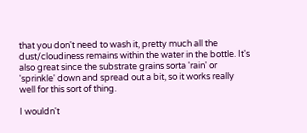that you don't need to wash it, pretty much all the dust/cloudiness remains within the water in the bottle. It's also great since the substrate grains sorta 'rain' or 'sprinkle' down and spread out a bit, so it works really well for this sort of thing.

I wouldn't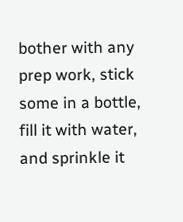bother with any prep work, stick some in a bottle, fill it with water, and sprinkle it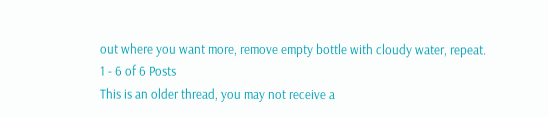out where you want more, remove empty bottle with cloudy water, repeat.
1 - 6 of 6 Posts
This is an older thread, you may not receive a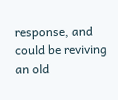response, and could be reviving an old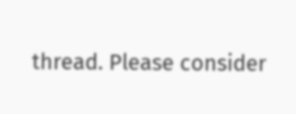thread. Please consider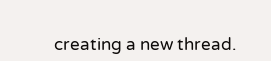creating a new thread.